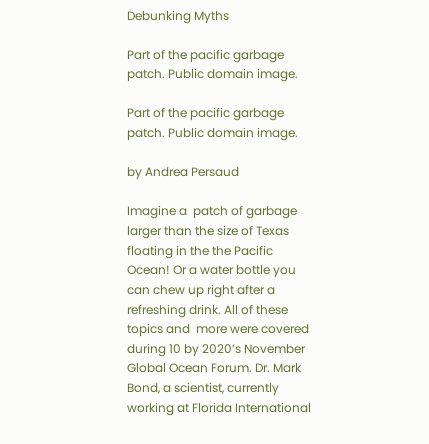Debunking Myths

Part of the pacific garbage patch. Public domain image.

Part of the pacific garbage patch. Public domain image.

by Andrea Persaud

Imagine a  patch of garbage larger than the size of Texas floating in the the Pacific Ocean! Or a water bottle you can chew up right after a refreshing drink. All of these topics and  more were covered during 10 by 2020’s November Global Ocean Forum. Dr. Mark Bond, a scientist, currently working at Florida International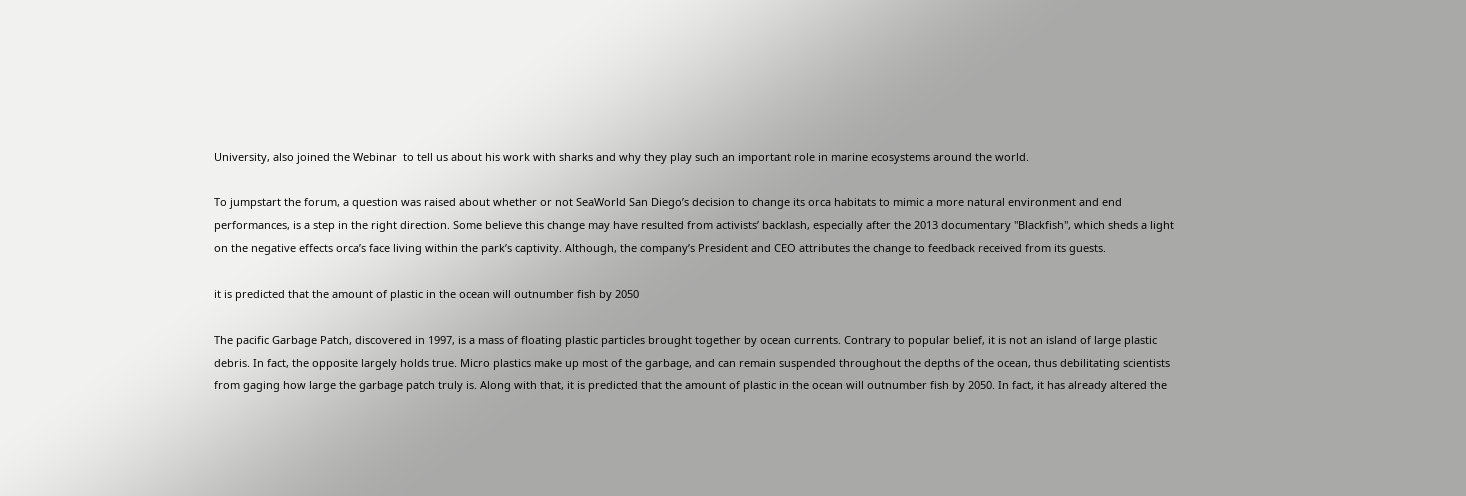University, also joined the Webinar  to tell us about his work with sharks and why they play such an important role in marine ecosystems around the world.

To jumpstart the forum, a question was raised about whether or not SeaWorld San Diego’s decision to change its orca habitats to mimic a more natural environment and end performances, is a step in the right direction. Some believe this change may have resulted from activists’ backlash, especially after the 2013 documentary "Blackfish", which sheds a light on the negative effects orca’s face living within the park’s captivity. Although, the company’s President and CEO attributes the change to feedback received from its guests.

it is predicted that the amount of plastic in the ocean will outnumber fish by 2050

The pacific Garbage Patch, discovered in 1997, is a mass of floating plastic particles brought together by ocean currents. Contrary to popular belief, it is not an island of large plastic debris. In fact, the opposite largely holds true. Micro plastics make up most of the garbage, and can remain suspended throughout the depths of the ocean, thus debilitating scientists from gaging how large the garbage patch truly is. Along with that, it is predicted that the amount of plastic in the ocean will outnumber fish by 2050. In fact, it has already altered the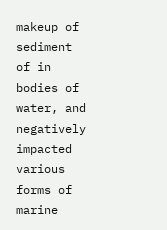makeup of sediment of in bodies of water, and negatively impacted various forms of marine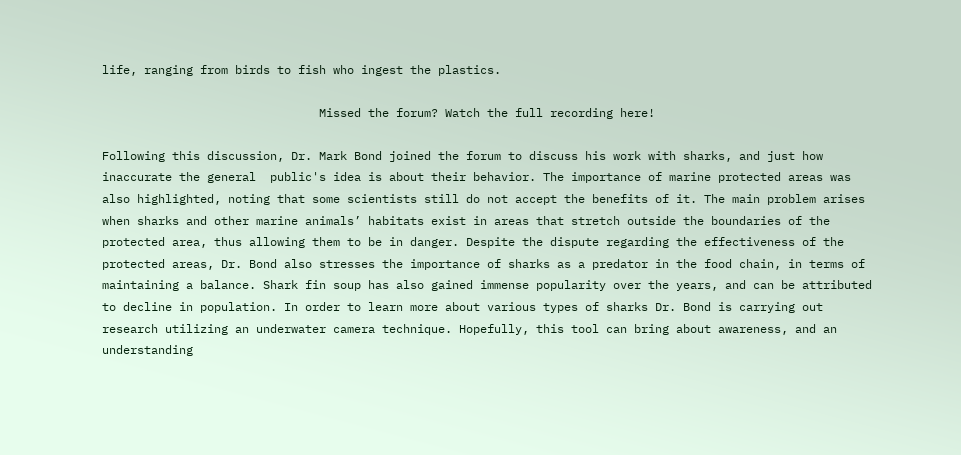life, ranging from birds to fish who ingest the plastics.

                               Missed the forum? Watch the full recording here!

Following this discussion, Dr. Mark Bond joined the forum to discuss his work with sharks, and just how inaccurate the general  public's idea is about their behavior. The importance of marine protected areas was also highlighted, noting that some scientists still do not accept the benefits of it. The main problem arises when sharks and other marine animals’ habitats exist in areas that stretch outside the boundaries of the protected area, thus allowing them to be in danger. Despite the dispute regarding the effectiveness of the protected areas, Dr. Bond also stresses the importance of sharks as a predator in the food chain, in terms of maintaining a balance. Shark fin soup has also gained immense popularity over the years, and can be attributed to decline in population. In order to learn more about various types of sharks Dr. Bond is carrying out research utilizing an underwater camera technique. Hopefully, this tool can bring about awareness, and an understanding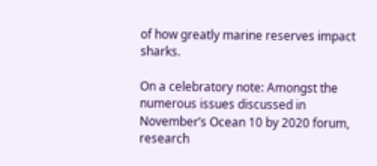of how greatly marine reserves impact sharks.

On a celebratory note: Amongst the numerous issues discussed in November’s Ocean 10 by 2020 forum, research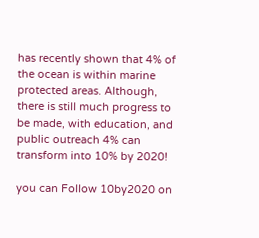has recently shown that 4% of the ocean is within marine protected areas. Although, there is still much progress to be made, with education, and public outreach 4% can transform into 10% by 2020!

you can Follow 10by2020 on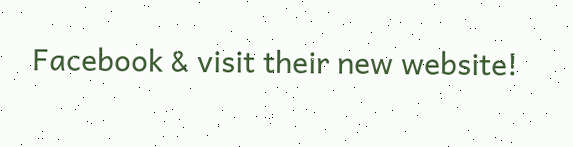Facebook & visit their new website!